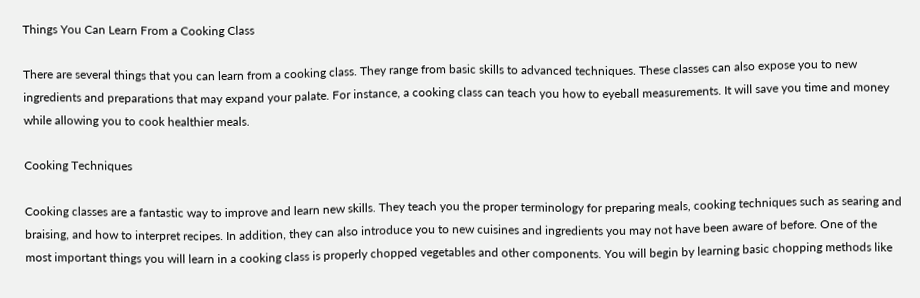Things You Can Learn From a Cooking Class

There are several things that you can learn from a cooking class. They range from basic skills to advanced techniques. These classes can also expose you to new ingredients and preparations that may expand your palate. For instance, a cooking class can teach you how to eyeball measurements. It will save you time and money while allowing you to cook healthier meals.

Cooking Techniques

Cooking classes are a fantastic way to improve and learn new skills. They teach you the proper terminology for preparing meals, cooking techniques such as searing and braising, and how to interpret recipes. In addition, they can also introduce you to new cuisines and ingredients you may not have been aware of before. One of the most important things you will learn in a cooking class is properly chopped vegetables and other components. You will begin by learning basic chopping methods like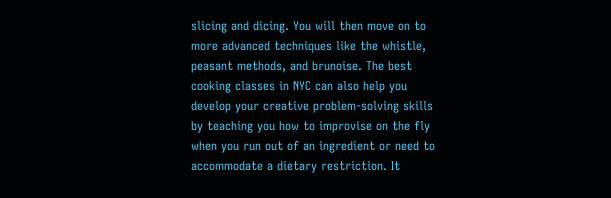slicing and dicing. You will then move on to more advanced techniques like the whistle, peasant methods, and brunoise. The best cooking classes in NYC can also help you develop your creative problem-solving skills by teaching you how to improvise on the fly when you run out of an ingredient or need to accommodate a dietary restriction. It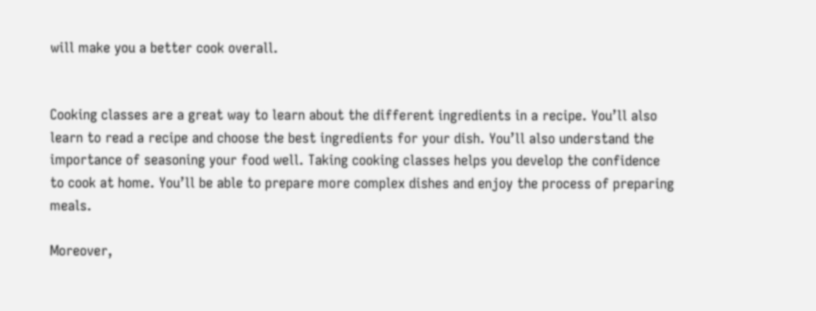will make you a better cook overall.


Cooking classes are a great way to learn about the different ingredients in a recipe. You’ll also learn to read a recipe and choose the best ingredients for your dish. You’ll also understand the importance of seasoning your food well. Taking cooking classes helps you develop the confidence to cook at home. You’ll be able to prepare more complex dishes and enjoy the process of preparing meals.

Moreover,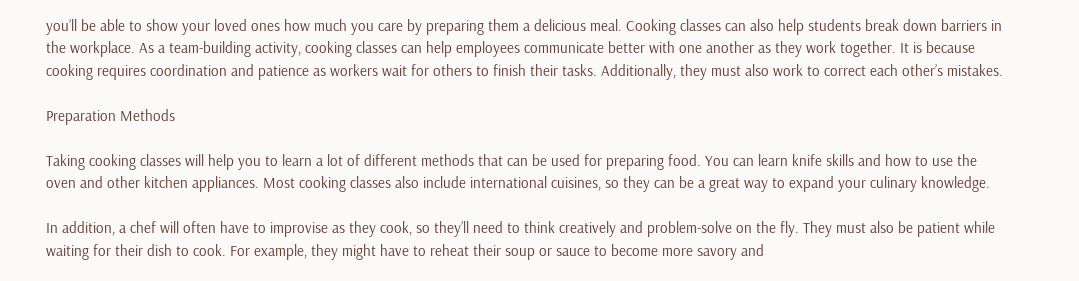you’ll be able to show your loved ones how much you care by preparing them a delicious meal. Cooking classes can also help students break down barriers in the workplace. As a team-building activity, cooking classes can help employees communicate better with one another as they work together. It is because cooking requires coordination and patience as workers wait for others to finish their tasks. Additionally, they must also work to correct each other’s mistakes.

Preparation Methods

Taking cooking classes will help you to learn a lot of different methods that can be used for preparing food. You can learn knife skills and how to use the oven and other kitchen appliances. Most cooking classes also include international cuisines, so they can be a great way to expand your culinary knowledge.

In addition, a chef will often have to improvise as they cook, so they’ll need to think creatively and problem-solve on the fly. They must also be patient while waiting for their dish to cook. For example, they might have to reheat their soup or sauce to become more savory and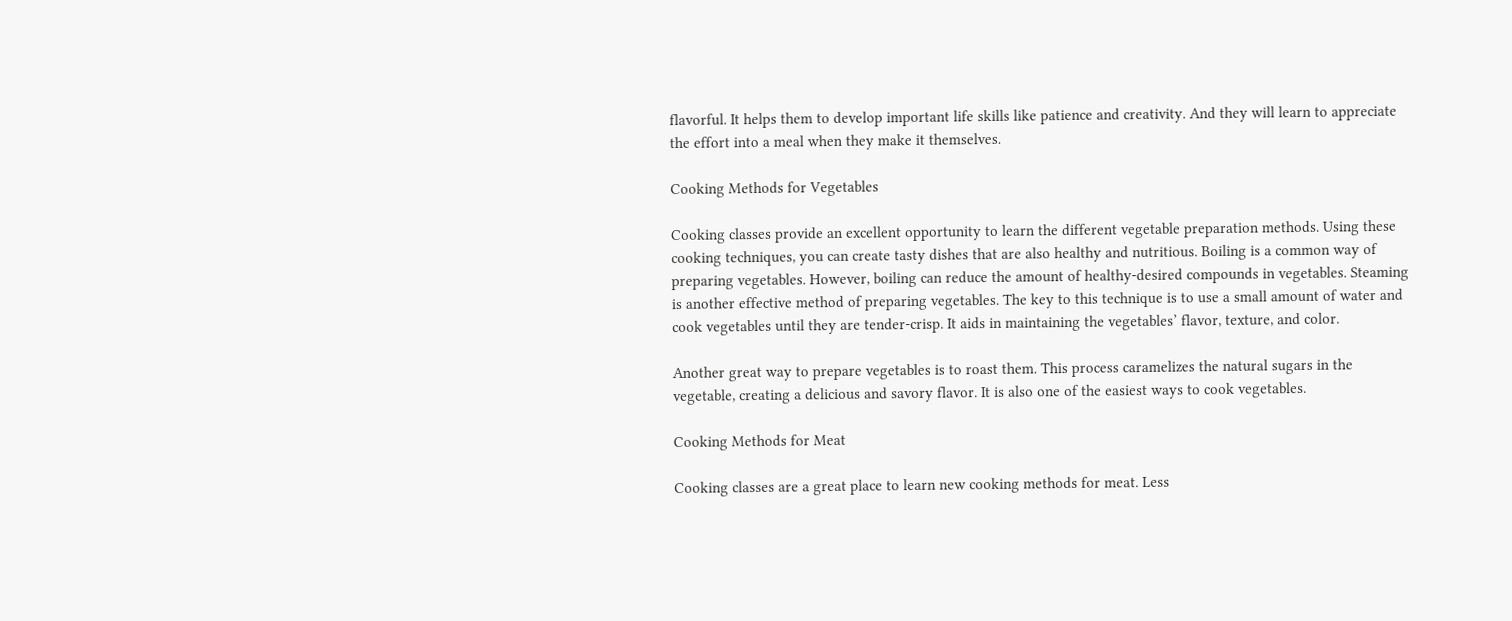flavorful. It helps them to develop important life skills like patience and creativity. And they will learn to appreciate the effort into a meal when they make it themselves.

Cooking Methods for Vegetables

Cooking classes provide an excellent opportunity to learn the different vegetable preparation methods. Using these cooking techniques, you can create tasty dishes that are also healthy and nutritious. Boiling is a common way of preparing vegetables. However, boiling can reduce the amount of healthy-desired compounds in vegetables. Steaming is another effective method of preparing vegetables. The key to this technique is to use a small amount of water and cook vegetables until they are tender-crisp. It aids in maintaining the vegetables’ flavor, texture, and color.

Another great way to prepare vegetables is to roast them. This process caramelizes the natural sugars in the vegetable, creating a delicious and savory flavor. It is also one of the easiest ways to cook vegetables.

Cooking Methods for Meat

Cooking classes are a great place to learn new cooking methods for meat. Less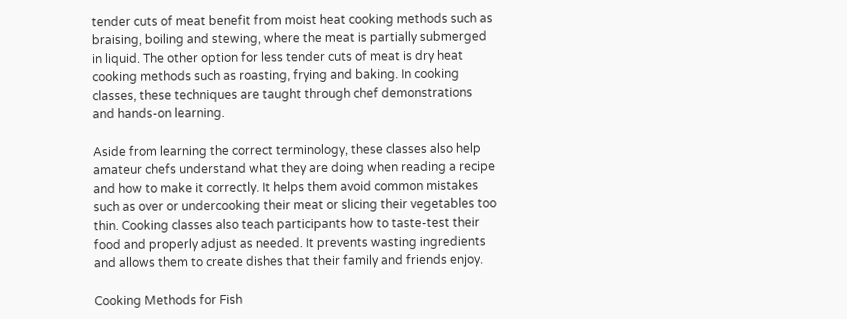tender cuts of meat benefit from moist heat cooking methods such as braising, boiling and stewing, where the meat is partially submerged in liquid. The other option for less tender cuts of meat is dry heat cooking methods such as roasting, frying and baking. In cooking classes, these techniques are taught through chef demonstrations and hands-on learning.

Aside from learning the correct terminology, these classes also help amateur chefs understand what they are doing when reading a recipe and how to make it correctly. It helps them avoid common mistakes such as over or undercooking their meat or slicing their vegetables too thin. Cooking classes also teach participants how to taste-test their food and properly adjust as needed. It prevents wasting ingredients and allows them to create dishes that their family and friends enjoy.

Cooking Methods for Fish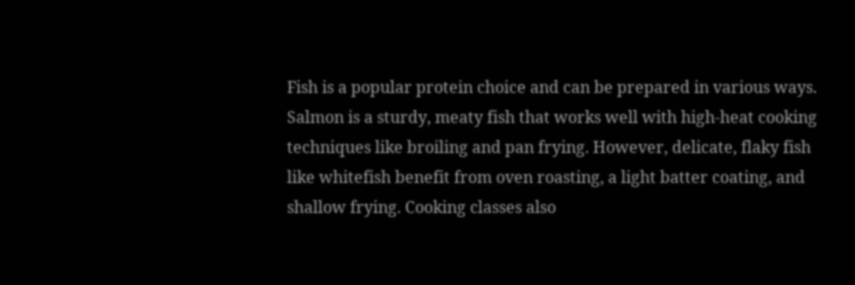Fish is a popular protein choice and can be prepared in various ways. Salmon is a sturdy, meaty fish that works well with high-heat cooking techniques like broiling and pan frying. However, delicate, flaky fish like whitefish benefit from oven roasting, a light batter coating, and shallow frying. Cooking classes also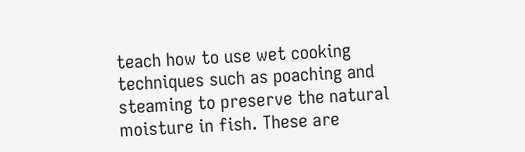teach how to use wet cooking techniques such as poaching and steaming to preserve the natural moisture in fish. These are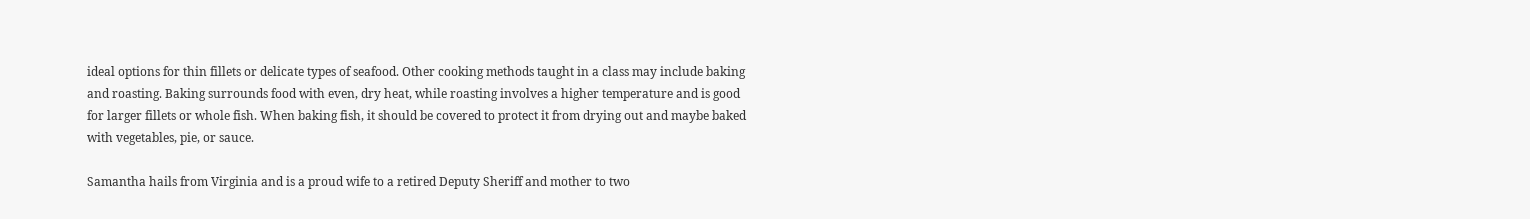ideal options for thin fillets or delicate types of seafood. Other cooking methods taught in a class may include baking and roasting. Baking surrounds food with even, dry heat, while roasting involves a higher temperature and is good for larger fillets or whole fish. When baking fish, it should be covered to protect it from drying out and maybe baked with vegetables, pie, or sauce.

Samantha hails from Virginia and is a proud wife to a retired Deputy Sheriff and mother to two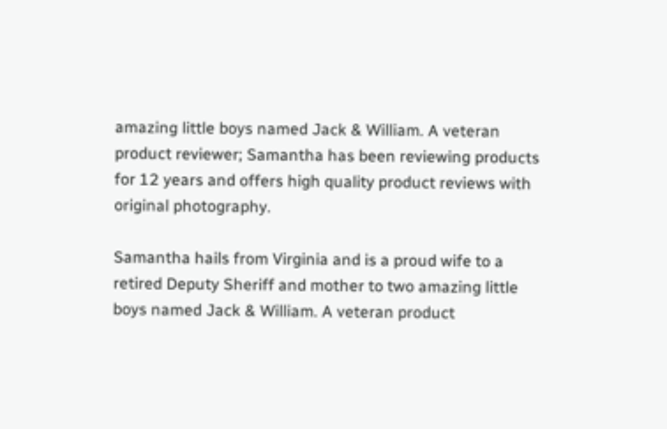amazing little boys named Jack & William. A veteran product reviewer; Samantha has been reviewing products for 12 years and offers high quality product reviews with original photography.

Samantha hails from Virginia and is a proud wife to a retired Deputy Sheriff and mother to two amazing little boys named Jack & William. A veteran product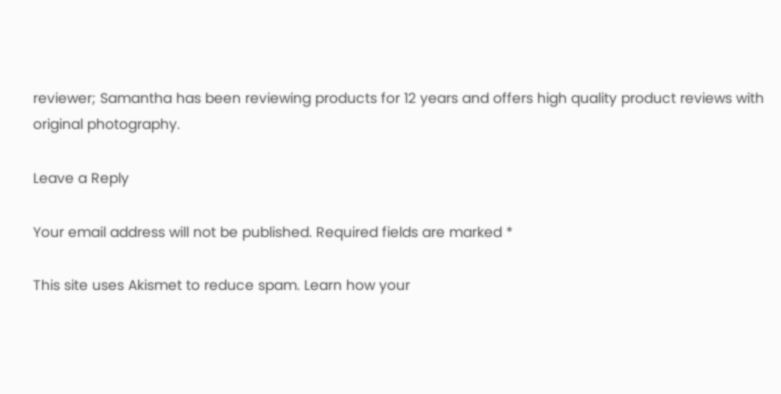reviewer; Samantha has been reviewing products for 12 years and offers high quality product reviews with original photography.

Leave a Reply

Your email address will not be published. Required fields are marked *

This site uses Akismet to reduce spam. Learn how your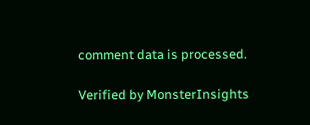comment data is processed.

Verified by MonsterInsights